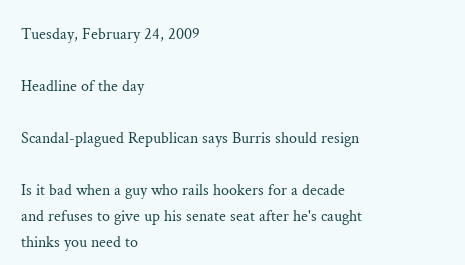Tuesday, February 24, 2009

Headline of the day

Scandal-plagued Republican says Burris should resign

Is it bad when a guy who rails hookers for a decade and refuses to give up his senate seat after he's caught thinks you need to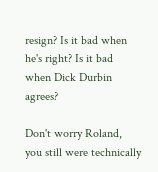resign? Is it bad when he's right? Is it bad when Dick Durbin agrees?

Don't worry Roland, you still were technically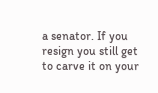a senator. If you resign you still get to carve it on your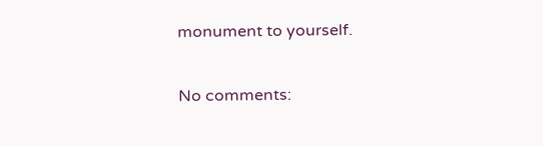monument to yourself.

No comments: